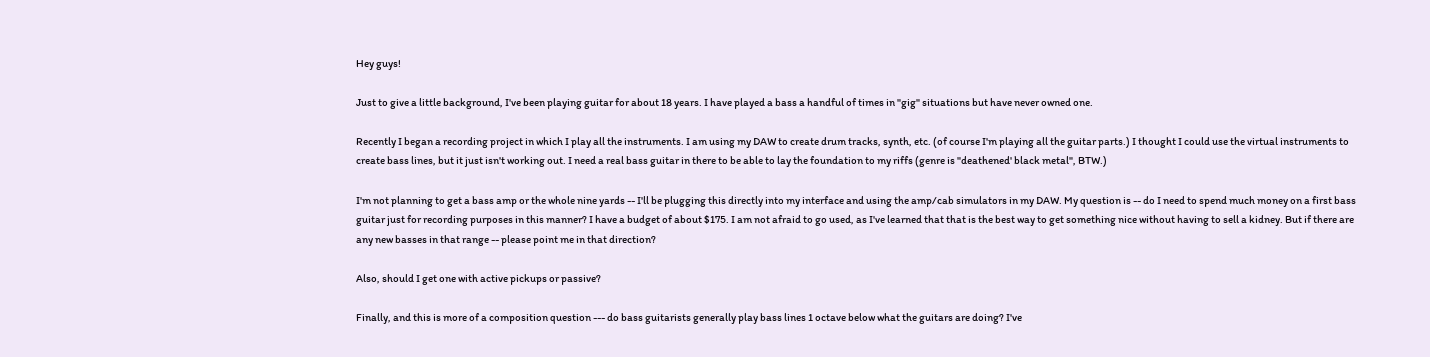Hey guys!

Just to give a little background, I've been playing guitar for about 18 years. I have played a bass a handful of times in "gig" situations but have never owned one.

Recently I began a recording project in which I play all the instruments. I am using my DAW to create drum tracks, synth, etc. (of course I'm playing all the guitar parts.) I thought I could use the virtual instruments to create bass lines, but it just isn't working out. I need a real bass guitar in there to be able to lay the foundation to my riffs (genre is "deathened' black metal", BTW.)

I'm not planning to get a bass amp or the whole nine yards -- I'll be plugging this directly into my interface and using the amp/cab simulators in my DAW. My question is -- do I need to spend much money on a first bass guitar just for recording purposes in this manner? I have a budget of about $175. I am not afraid to go used, as I've learned that that is the best way to get something nice without having to sell a kidney. But if there are any new basses in that range -- please point me in that direction?

Also, should I get one with active pickups or passive?

Finally, and this is more of a composition question --- do bass guitarists generally play bass lines 1 octave below what the guitars are doing? I've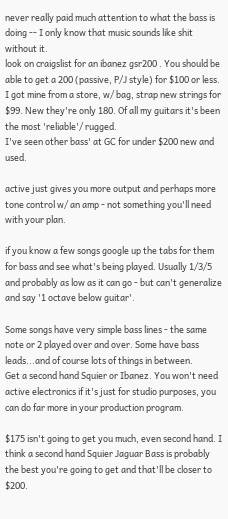never really paid much attention to what the bass is doing -- I only know that music sounds like shit without it.
look on craigslist for an ibanez gsr200 . You should be able to get a 200 (passive, P/J style) for $100 or less. I got mine from a store, w/ bag, strap new strings for $99. New they're only 180. Of all my guitars it's been the most 'reliable'/ rugged.
I've seen other bass' at GC for under $200 new and used.

active just gives you more output and perhaps more tone control w/ an amp - not something you'll need with your plan.

if you know a few songs google up the tabs for them for bass and see what's being played. Usually 1/3/5 and probably as low as it can go - but can't generalize and say '1 octave below guitar'.

Some songs have very simple bass lines - the same note or 2 played over and over. Some have bass leads...and of course lots of things in between.
Get a second hand Squier or Ibanez. You won't need active electronics if it's just for studio purposes, you can do far more in your production program.

$175 isn't going to get you much, even second hand. I think a second hand Squier Jaguar Bass is probably the best you're going to get and that'll be closer to $200.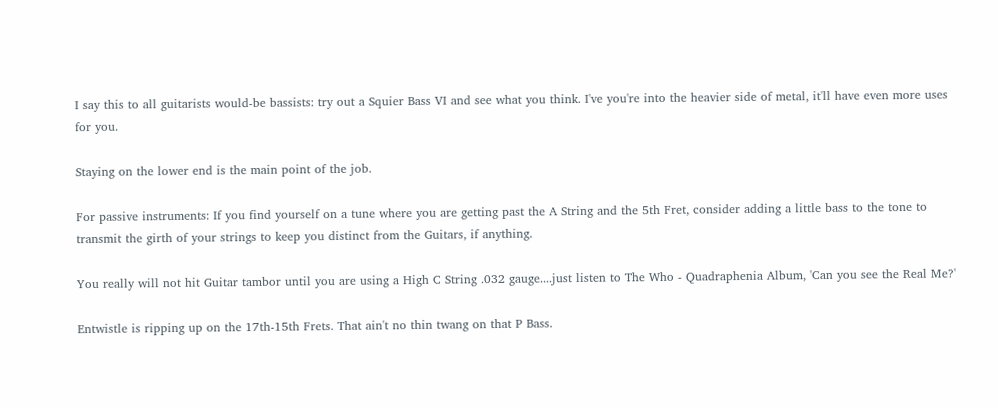I say this to all guitarists would-be bassists: try out a Squier Bass VI and see what you think. I've you're into the heavier side of metal, it'll have even more uses for you.

Staying on the lower end is the main point of the job.

For passive instruments: If you find yourself on a tune where you are getting past the A String and the 5th Fret, consider adding a little bass to the tone to transmit the girth of your strings to keep you distinct from the Guitars, if anything.

You really will not hit Guitar tambor until you are using a High C String .032 gauge....just listen to The Who - Quadraphenia Album, 'Can you see the Real Me?'

Entwistle is ripping up on the 17th-15th Frets. That ain't no thin twang on that P Bass.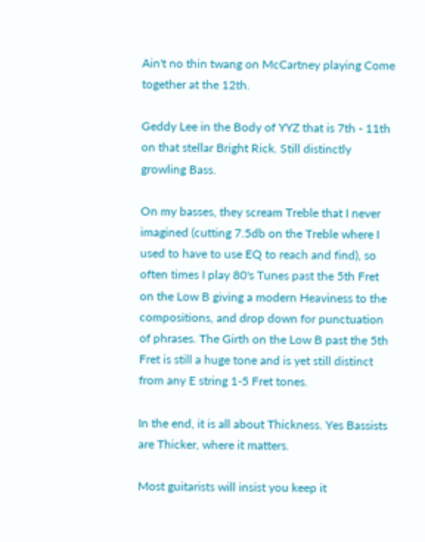Ain't no thin twang on McCartney playing Come together at the 12th.

Geddy Lee in the Body of YYZ that is 7th - 11th on that stellar Bright Rick. Still distinctly growling Bass.

On my basses, they scream Treble that I never imagined (cutting 7.5db on the Treble where I used to have to use EQ to reach and find), so often times I play 80's Tunes past the 5th Fret on the Low B giving a modern Heaviness to the compositions, and drop down for punctuation of phrases. The Girth on the Low B past the 5th Fret is still a huge tone and is yet still distinct from any E string 1-5 Fret tones.

In the end, it is all about Thickness. Yes Bassists are Thicker, where it matters.

Most guitarists will insist you keep it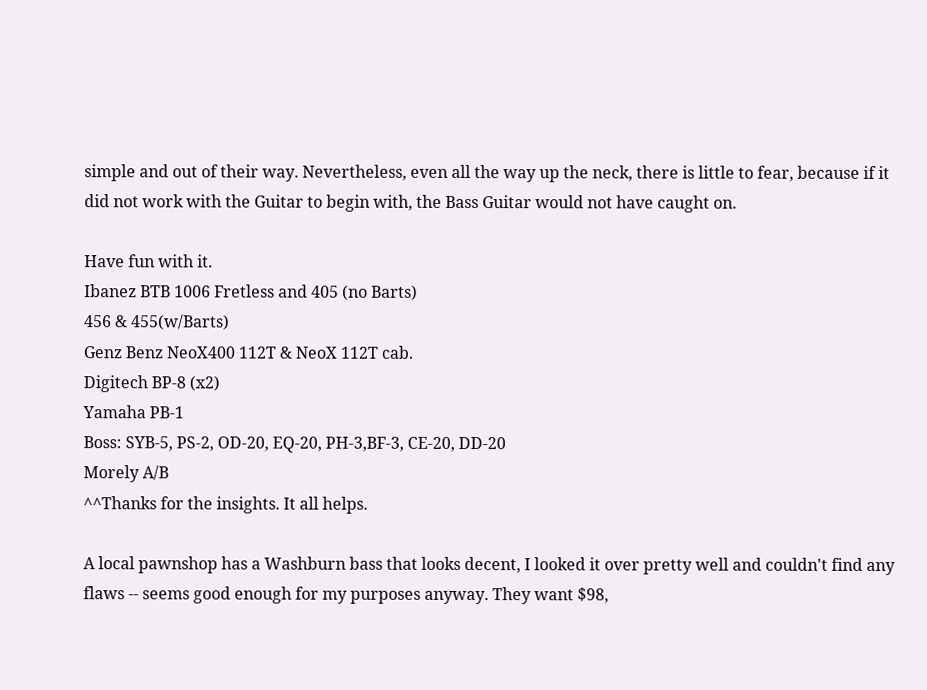simple and out of their way. Nevertheless, even all the way up the neck, there is little to fear, because if it did not work with the Guitar to begin with, the Bass Guitar would not have caught on.

Have fun with it.
Ibanez BTB 1006 Fretless and 405 (no Barts)
456 & 455(w/Barts)
Genz Benz NeoX400 112T & NeoX 112T cab.
Digitech BP-8 (x2)
Yamaha PB-1
Boss: SYB-5, PS-2, OD-20, EQ-20, PH-3,BF-3, CE-20, DD-20
Morely A/B
^^Thanks for the insights. It all helps.

A local pawnshop has a Washburn bass that looks decent, I looked it over pretty well and couldn't find any flaws -- seems good enough for my purposes anyway. They want $98,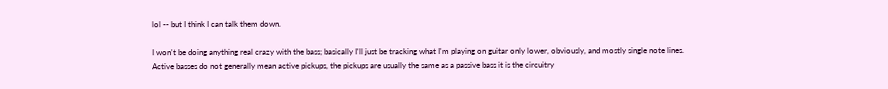lol -- but I think I can talk them down.

I won't be doing anything real crazy with the bass; basically I'll just be tracking what I'm playing on guitar only lower, obviously, and mostly single note lines.
Active basses do not generally mean active pickups, the pickups are usually the same as a passive bass it is the circuitry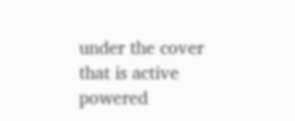under the cover that is active powered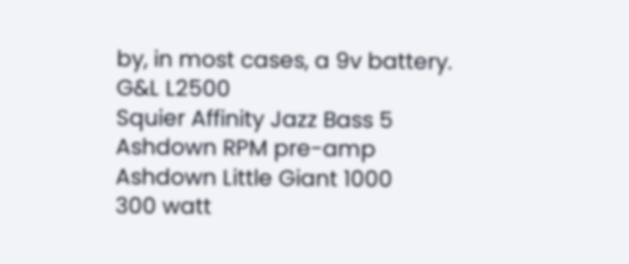by, in most cases, a 9v battery.
G&L L2500
Squier Affinity Jazz Bass 5
Ashdown RPM pre-amp
Ashdown Little Giant 1000
300 watt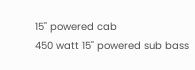15" powered cab
450 watt 15" powered sub bass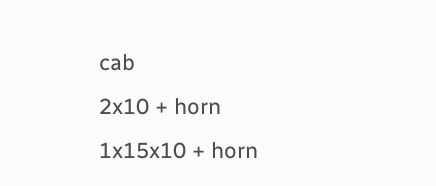cab
2x10 + horn
1x15x10 + horn